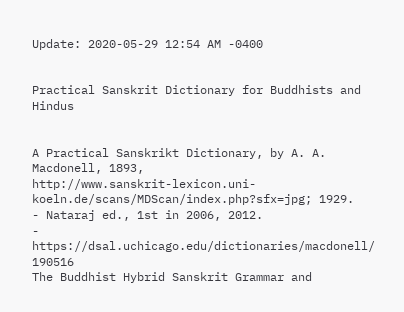Update: 2020-05-29 12:54 AM -0400


Practical Sanskrit Dictionary for Buddhists and Hindus


A Practical Sanskrikt Dictionary, by A. A. Macdonell, 1893,
http://www.sanskrit-lexicon.uni-koeln.de/scans/MDScan/index.php?sfx=jpg; 1929.
- Nataraj ed., 1st in 2006, 2012.
- https://dsal.uchicago.edu/dictionaries/macdonell/ 190516
The Buddhist Hybrid Sanskrit Grammar and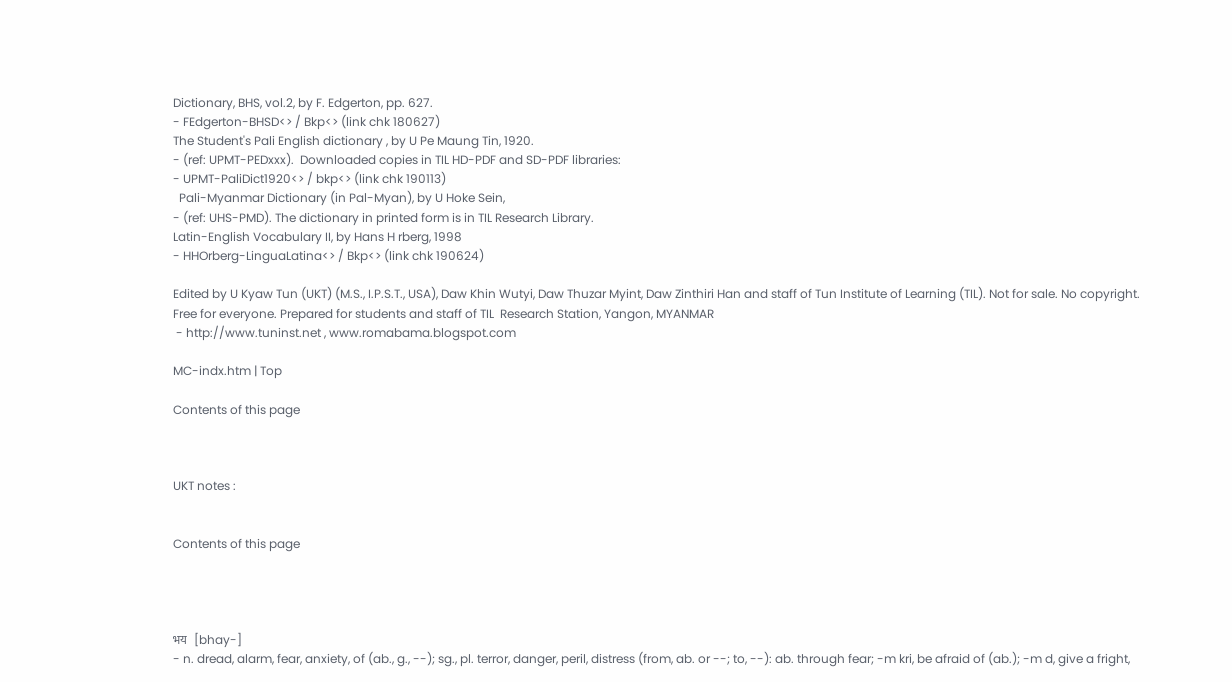Dictionary, BHS, vol.2, by F. Edgerton, pp. 627.
- FEdgerton-BHSD<> / Bkp<> (link chk 180627)
The Student's Pali English dictionary , by U Pe Maung Tin, 1920.
- (ref: UPMT-PEDxxx).  Downloaded copies in TIL HD-PDF and SD-PDF libraries:
- UPMT-PaliDict1920<> / bkp<> (link chk 190113)
  Pali-Myanmar Dictionary (in Pal-Myan), by U Hoke Sein,
- (ref: UHS-PMD). The dictionary in printed form is in TIL Research Library.
Latin-English Vocabulary II, by Hans H rberg, 1998
- HHOrberg-LinguaLatina<> / Bkp<> (link chk 190624)

Edited by U Kyaw Tun (UKT) (M.S., I.P.S.T., USA), Daw Khin Wutyi, Daw Thuzar Myint, Daw Zinthiri Han and staff of Tun Institute of Learning (TIL). Not for sale. No copyright. Free for everyone. Prepared for students and staff of TIL  Research Station, Yangon, MYANMAR
 - http://www.tuninst.net , www.romabama.blogspot.com

MC-indx.htm | Top

Contents of this page



UKT notes :


Contents of this page




भय   [bhay-]
- n. dread, alarm, fear, anxiety, of (ab., g., --); sg., pl. terror, danger, peril, distress (from, ab. or --; to, --): ab. through fear; -m kri, be afraid of (ab.); -m d, give a fright,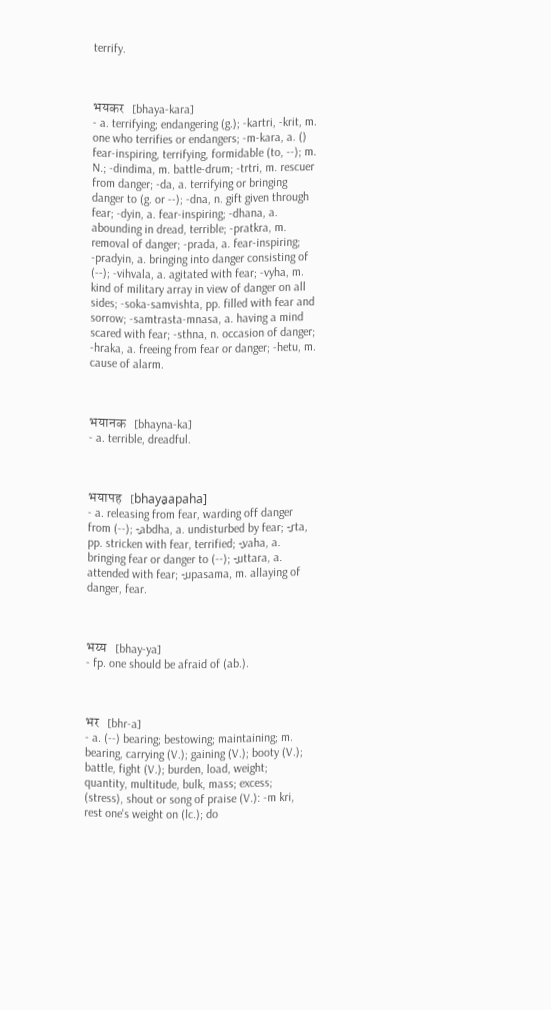terrify.



भयकर   [bhaya-kara]
- a. terrifying; endangering (g.); -kartri, -krit, m. one who terrifies or endangers; -m-kara, a. () fear-inspiring, terrifying, formidable (to, --); m. N.; -dindima, m. battle-drum; -trtri, m. rescuer from danger; -da, a. terrifying or bringing danger to (g. or --); -dna, n. gift given through fear; -dyin, a. fear-inspiring; -dhana, a. abounding in dread, terrible; -pratkra, m. removal of danger; -prada, a. fear-inspiring; -pradyin, a. bringing into danger consisting of (--); -vihvala, a. agitated with fear; -vyha, m. kind of military array in view of danger on all sides; -soka-samvishta, pp. filled with fear and sorrow; -samtrasta-mnasa, a. having a mind scared with fear; -sthna, n. occasion of danger; -hraka, a. freeing from fear or danger; -hetu, m. cause of alarm.



भयानक   [bhayna-ka]
- a. terrible, dreadful.



भयापह   [bhaya̮apaha]
- a. releasing from fear, warding off danger from (--); -̮abdha, a. undisturbed by fear; -̮rta, pp. stricken with fear, terrified; -̮vaha, a. bringing fear or danger to (--); -̮uttara, a. attended with fear; -̮upasama, m. allaying of danger, fear.



भय्य   [bhay-ya]
- fp. one should be afraid of (ab.).



भर   [bhr-a]
- a. (--) bearing; bestowing; maintaining; m. bearing, carrying (V.); gaining (V.); booty (V.); battle, fight (V.); burden, load, weight; quantity, multitude, bulk, mass; excess; (stress), shout or song of praise (V.): -m kri, rest one's weight on (lc.); do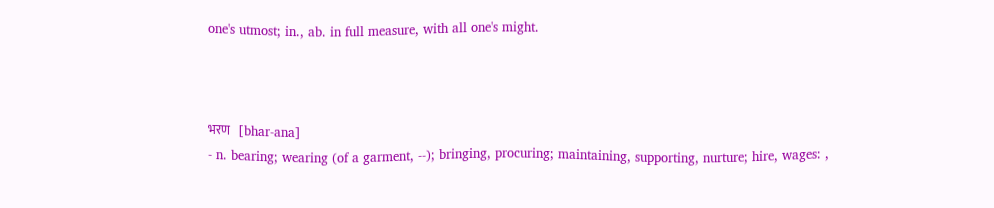one's utmost; in., ab. in full measure, with all one's might.



भरण   [bhar-ana]
- n. bearing; wearing (of a garment, --); bringing, procuring; maintaining, supporting, nurture; hire, wages: ,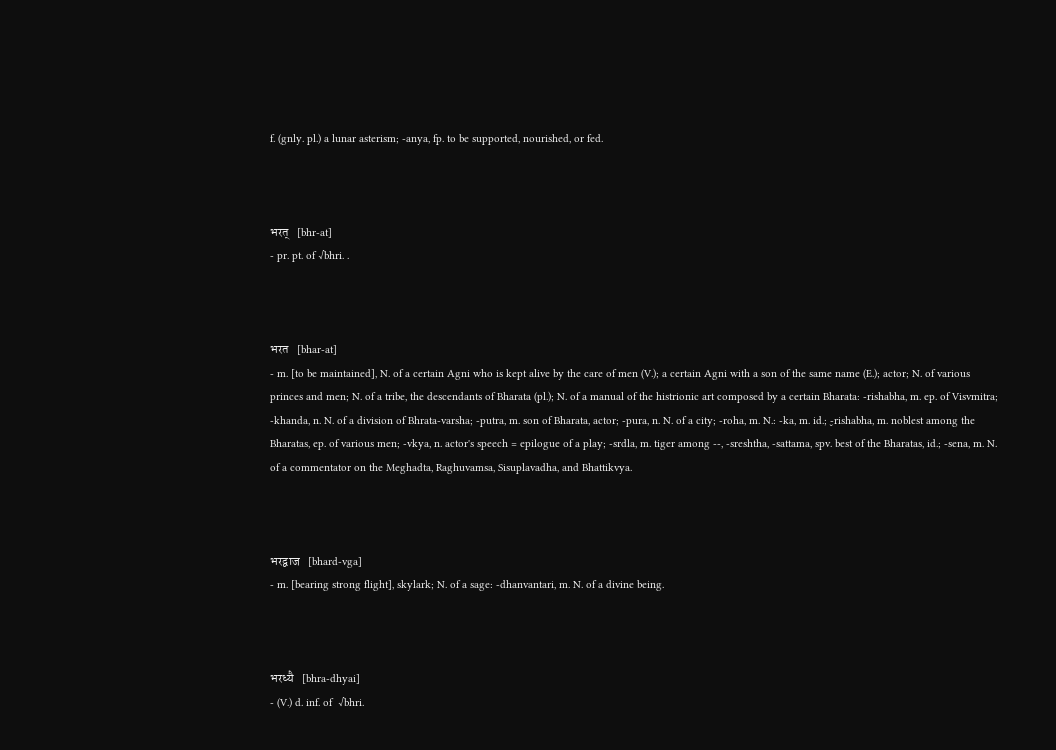f. (gnly. pl.) a lunar asterism; -anya, fp. to be supported, nourished, or fed.



भरत्   [bhr-at]
- pr. pt. of √bhri. .



भरत   [bhar-at]
- m. [to be maintained], N. of a certain Agni who is kept alive by the care of men (V.); a certain Agni with a son of the same name (E.); actor; N. of various princes and men; N. of a tribe, the descendants of Bharata (pl.); N. of a manual of the histrionic art composed by a certain Bharata: -rishabha, m. ep. of Visvmitra; -khanda, n. N. of a division of Bhrata-varsha; -putra, m. son of Bharata, actor; -pura, n. N. of a city; -roha, m. N.: -ka, m. id.; -̮rishabha, m. noblest among the Bharatas, ep. of various men; -vkya, n. actor's speech = epilogue of a play; -srdla, m. tiger among --, -sreshtha, -sattama, spv. best of the Bharatas, id.; -sena, m. N. of a commentator on the Meghadta, Raghuvamsa, Sisuplavadha, and Bhattikvya.



भरद्वाज   [bhard-vga]
- m. [bearing strong flight], skylark; N. of a sage: -dhanvantari, m. N. of a divine being.



भरध्यै   [bhra-dhyai]
- (V.) d. inf. of  √bhri.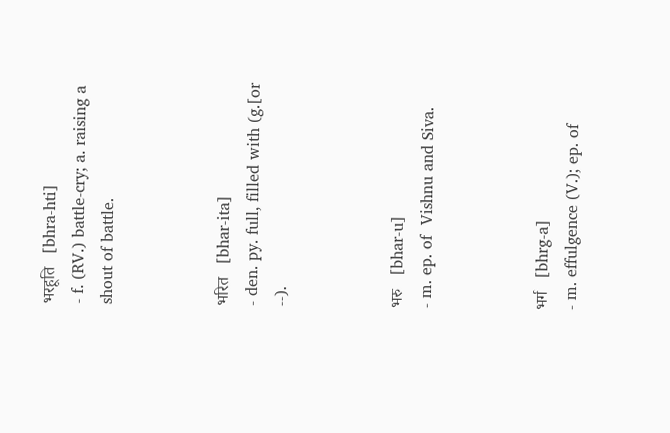भरहूति   [bhra-hti]
- f. (RV.) battle-cry; a. raising a shout of battle.



भरित   [bhar-ita]
- den. py. full, filled with (g.[or --).



भरु   [bhar-u]
- m. ep. of  Vishnu and Siva.



भर्ग   [bhrg-a]
- m. effulgence (V.); ep. of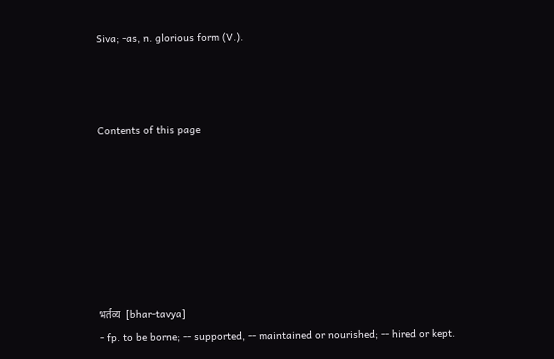Siva; -as, n. glorious form (V.).



Contents of this page







भर्तव्य   [bhar-tavya]
- fp. to be borne; -- supported, -- maintained or nourished; -- hired or kept.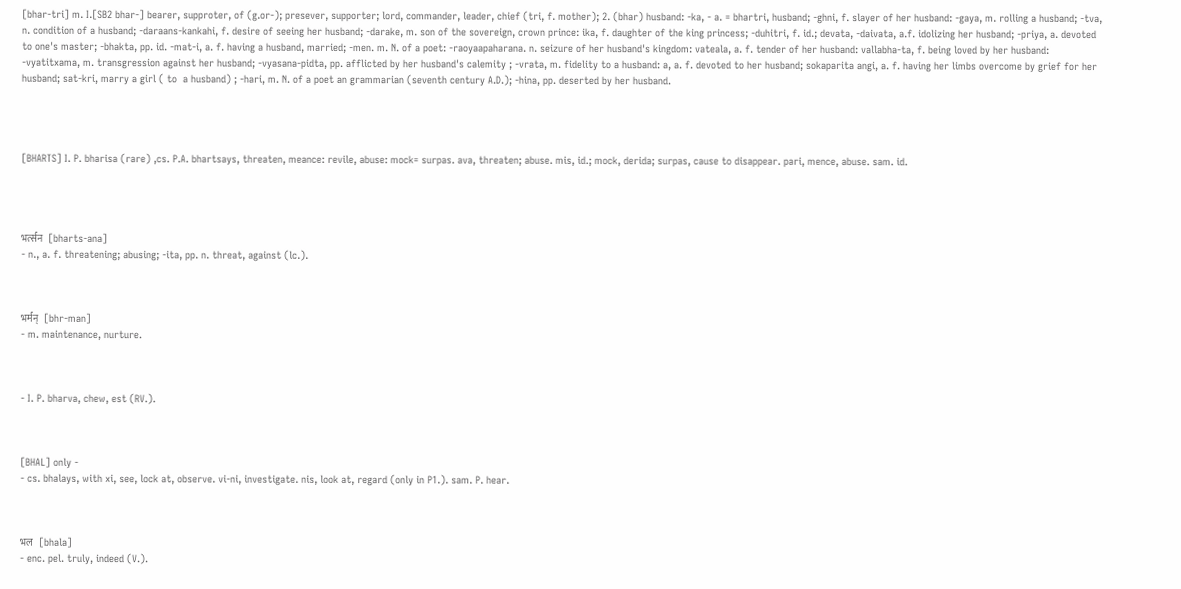[bhar-tri] m. I.[SB2 bhar-] bearer, supproter, of (g.or-); presever, supporter; lord, commander, leader, chief (tri, f. mother); 2. (bhar) husband: -ka, - a. = bhartri, husband; -ghni, f. slayer of her husband: -gaya, m. rolling a husband; -tva, n. condition of a husband; -daraans-kankahi, f. desire of seeing her husband; -darake, m. son of the sovereign, crown prince: ika, f. daughter of the king princess; -duhitri, f. id.; devata, -daivata, a.f. idolizing her husband; -priya, a. devoted to one's master; -bhakta, pp. id. -mat-i, a. f. having a husband, married; -men. m. N. of a poet: -raoyaapaharana. n. seizure of her husband's kingdom: vateala, a. f. tender of her husband: vallabha-ta, f. being loved by her husband: -vyatitxama, m. transgression against her husband; -vyasana-pidta, pp. afflicted by her husband's calemity ; -vrata, m. fidelity to a husband: a, a. f. devoted to her husband; sokaparita angi, a. f. having her limbs overcome by grief for her husband; sat-kri, marry a girl ( to  a husband) ; -hari, m. N. of a poet an grammarian (seventh century A.D.); -hina, pp. deserted by her husband.




[BHARTS] I. P. bharisa (rare) ,cs. P.A. bhartsays, threaten, meance: revile, abuse: mock= surpas. ava, threaten; abuse. mis, id.; mock, derida; surpas, cause to disappear. pari, mence, abuse. sam. id.




भर्त्सन   [bharts-ana]
- n., a. f. threatening; abusing; -ita, pp. n. threat, against (lc.).



भर्मन्   [bhr-man]
- m. maintenance, nurture.



- I. P. bharva, chew, est (RV.).



[BHAL] only -
- cs. bhalays, with xi, see, lock at, observe. vi-ni, investigate. nis, look at, regard (only in P1.). sam. P. hear.



भल   [bhala]
- enc. pel. truly, indeed (V.).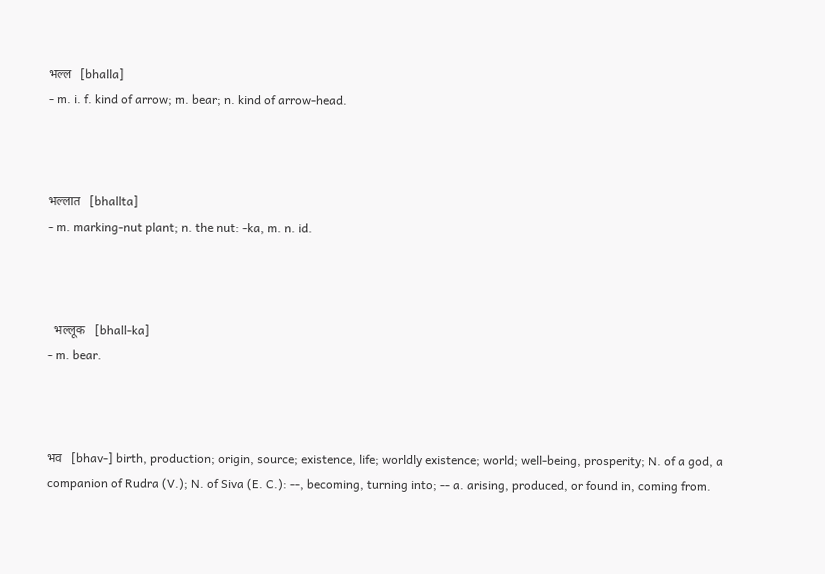भल्ल   [bhalla]
- m. i. f. kind of arrow; m. bear; n. kind of arrow-head.



भल्लात   [bhallta]
- m. marking-nut plant; n. the nut: -ka, m. n. id.



  भल्लूक   [bhall-ka]
- m. bear.



भव   [bhav-] birth, production; origin, source; existence, life; worldly existence; world; well-being, prosperity; N. of a god, a companion of Rudra (V.); N. of Siva (E. C.): --, becoming, turning into; -- a. arising, produced, or found in, coming from.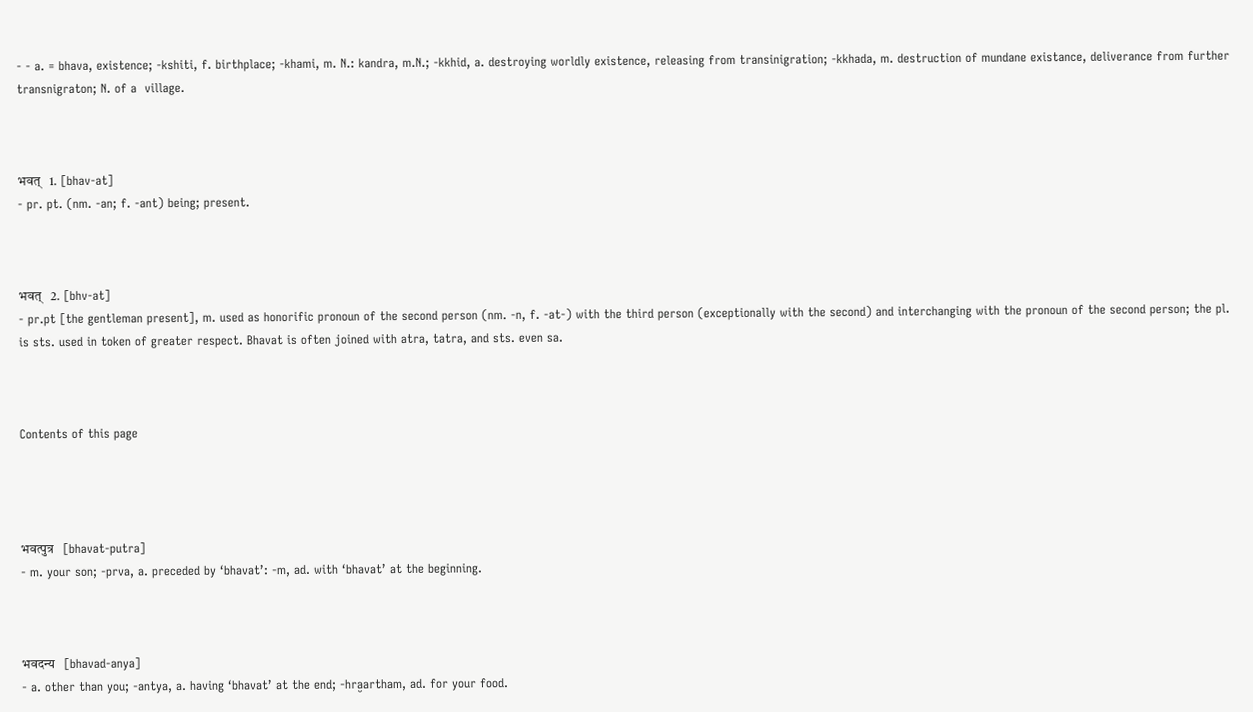- - a. = bhava, existence; -kshiti, f. birthplace; -khami, m. N.: kandra, m.N.; -kkhid, a. destroying worldly existence, releasing from transinigration; -kkhada, m. destruction of mundane existance, deliverance from further transnigraton; N. of a  village.



भवत्   1. [bhav-at]
- pr. pt. (nm. -an; f. -ant) being; present.



भवत्   2. [bhv-at]
- pr.pt [the gentleman present], m. used as honorific pronoun of the second person (nm. -n, f. -at-) with the third person (exceptionally with the second) and interchanging with the pronoun of the second person; the pl. is sts. used in token of greater respect. Bhavat is often joined with atra, tatra, and sts. even sa.



Contents of this page




भवत्पुत्र   [bhavat-putra]
- m. your son; -prva, a. preceded by ʻbhavatʼ: -m, ad. with ʻbhavatʼ at the beginning.



भवदन्य   [bhavad-anya]
- a. other than you; -antya, a. having ʻbhavatʼ at the end; -hra̮artham, ad. for your food.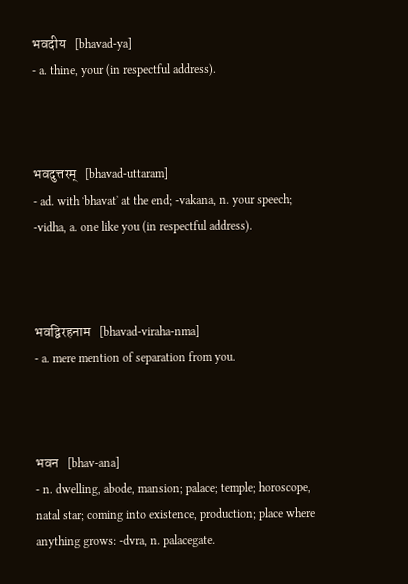भवदीय   [bhavad-ya]
- a. thine, your (in respectful address).



भवदुत्तरम्   [bhavad-uttaram]
- ad. with ʻbhavatʼ at the end; -vakana, n. your speech; -vidha, a. one like you (in respectful address).



भवद्विरहनाम   [bhavad-viraha-nma]
- a. mere mention of separation from you.



भवन   [bhav-ana]
- n. dwelling, abode, mansion; palace; temple; horoscope, natal star; coming into existence, production; place where anything grows: -dvra, n. palacegate.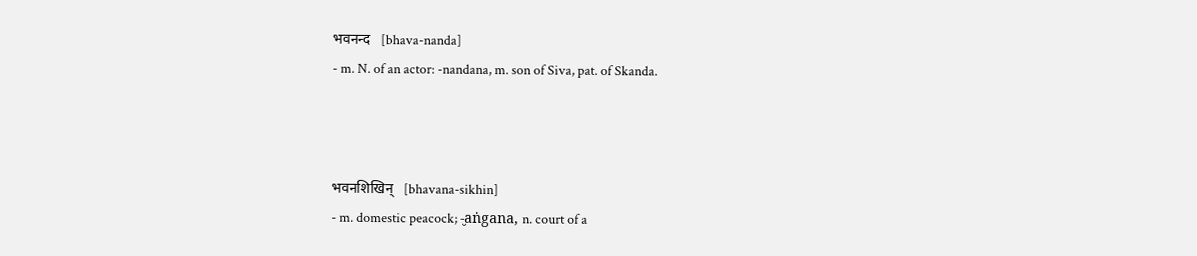भवनन्द   [bhava-nanda]
- m. N. of an actor: -nandana, m. son of Siva, pat. of Skanda.



भवनशिखिन्   [bhavana-sikhin]
- m. domestic peacock; -̮aṅgana, n. court of a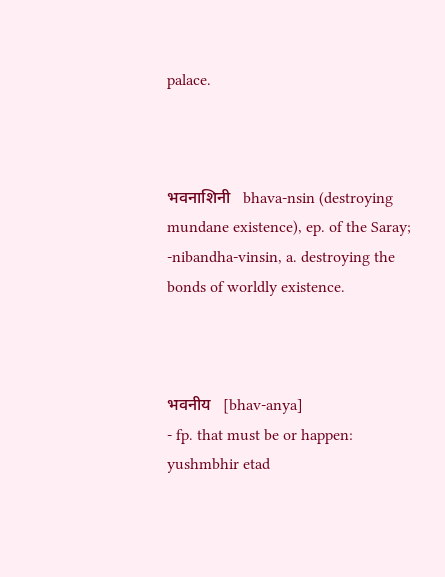palace.



भवनाशिनी   bhava-nsin (destroying mundane existence), ep. of the Saray; -nibandha-vinsin, a. destroying the bonds of worldly existence.



भवनीय   [bhav-anya]
- fp. that must be or happen: yushmbhir etad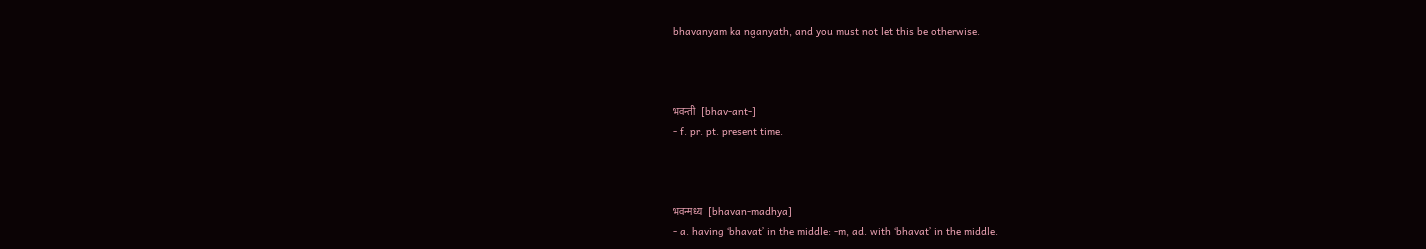bhavanyam ka na̮anyath, and you must not let this be otherwise.



भवन्ती   [bhav-ant-]
- f. pr. pt. present time.



भवन्मध्य   [bhavan-madhya]
- a. having ʻbhavatʼ in the middle: -m, ad. with ʻbhavatʼ in the middle.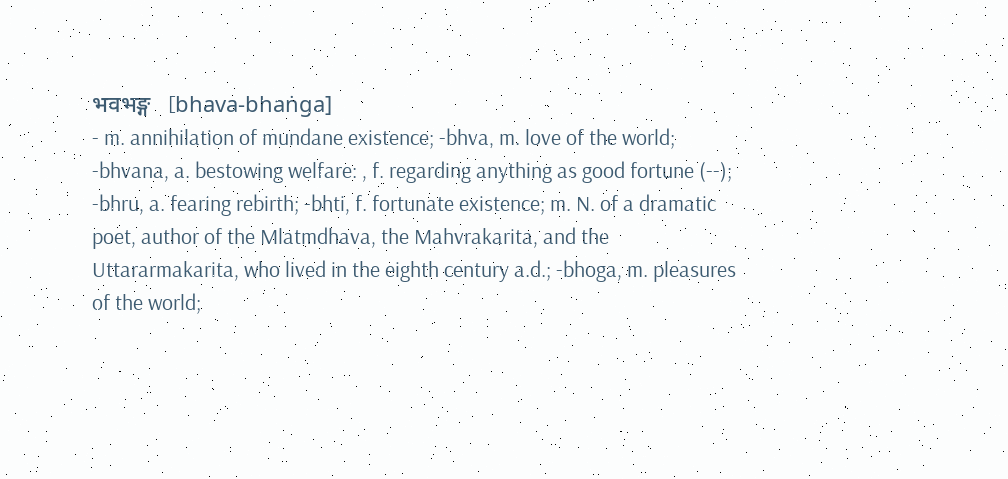भवभङ्ग   [bhava-bhaṅga]
- m. annihilation of mundane existence; -bhva, m. love of the world; -bhvana, a. bestowing welfare: , f. regarding anything as good fortune (--); -bhru, a. fearing rebirth; -bhti, f. fortunate existence; m. N. of a dramatic poet, author of the Mlatmdhava, the Mahvrakarita, and the Uttararmakarita, who lived in the eighth century a.d.; -bhoga, m. pleasures of the world;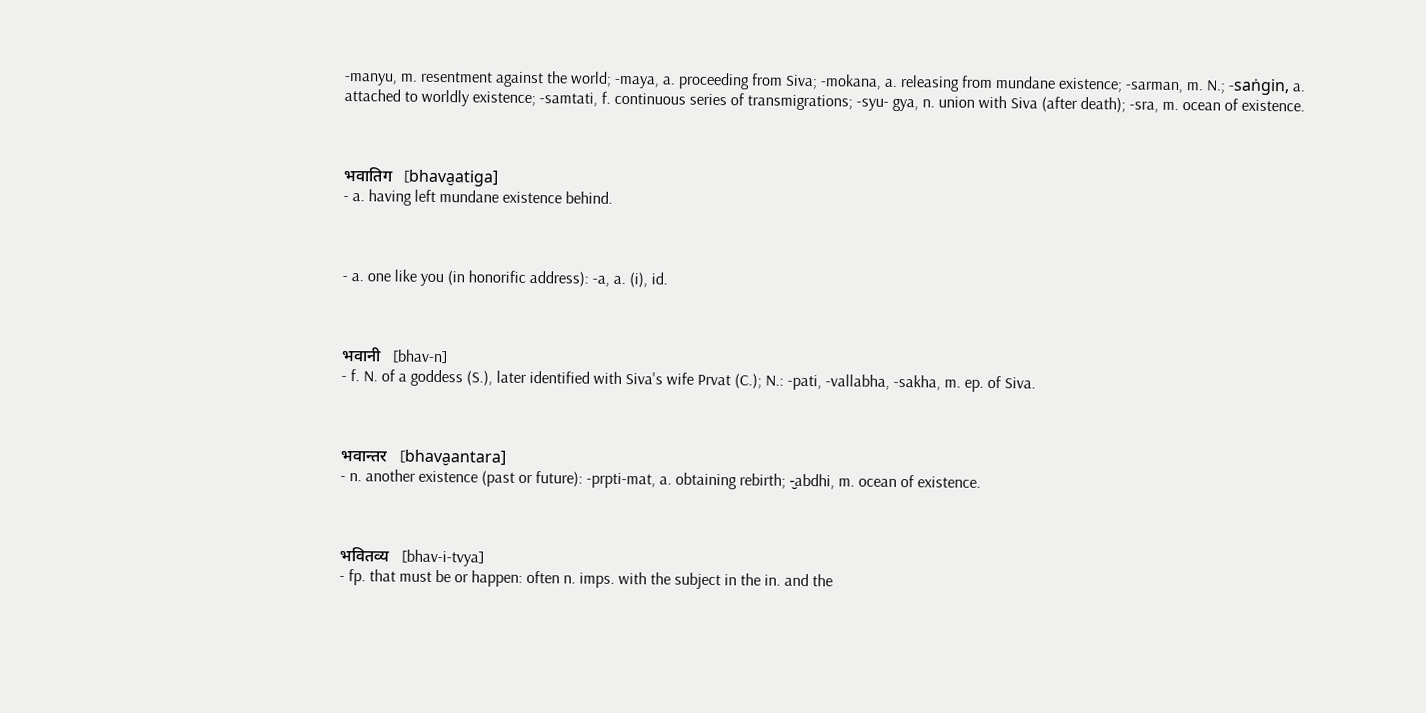-manyu, m. resentment against the world; -maya, a. proceeding from Siva; -mokana, a. releasing from mundane existence; -sarman, m. N.; -saṅgin, a. attached to worldly existence; -samtati, f. continuous series of transmigrations; -syu- gya, n. union with Siva (after death); -sra, m. ocean of existence.



भवातिग   [bhava̮atiga]
- a. having left mundane existence behind.



- a. one like you (in honorific address): -a, a. (i), id.



भवानी   [bhav-n]
- f. N. of a goddess (S.), later identified with Siva's wife Prvat (C.); N.: -pati, -vallabha, -sakha, m. ep. of Siva.



भवान्तर   [bhava̮antara]
- n. another existence (past or future): -prpti-mat, a. obtaining rebirth; -̮abdhi, m. ocean of existence.



भवितव्य   [bhav-i-tvya]
- fp. that must be or happen: often n. imps. with the subject in the in. and the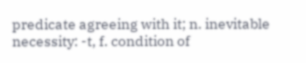predicate agreeing with it; n. inevitable necessity: -t, f. condition of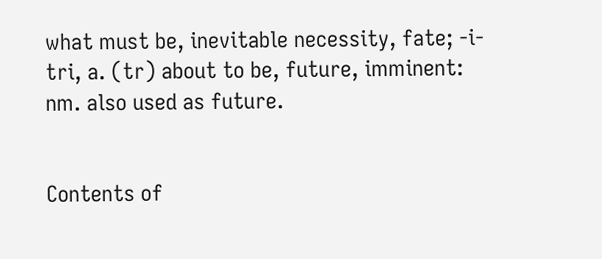what must be, inevitable necessity, fate; -i-tri, a. (tr) about to be, future, imminent: nm. also used as future.


Contents of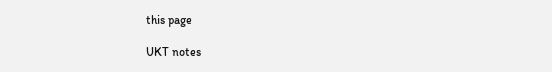this page

UKT notes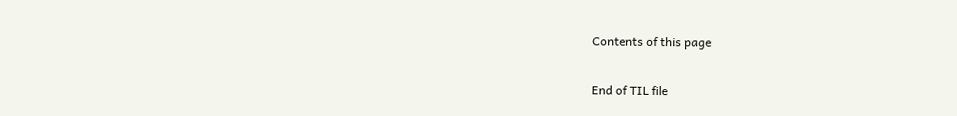Contents of this page

End of TIL file